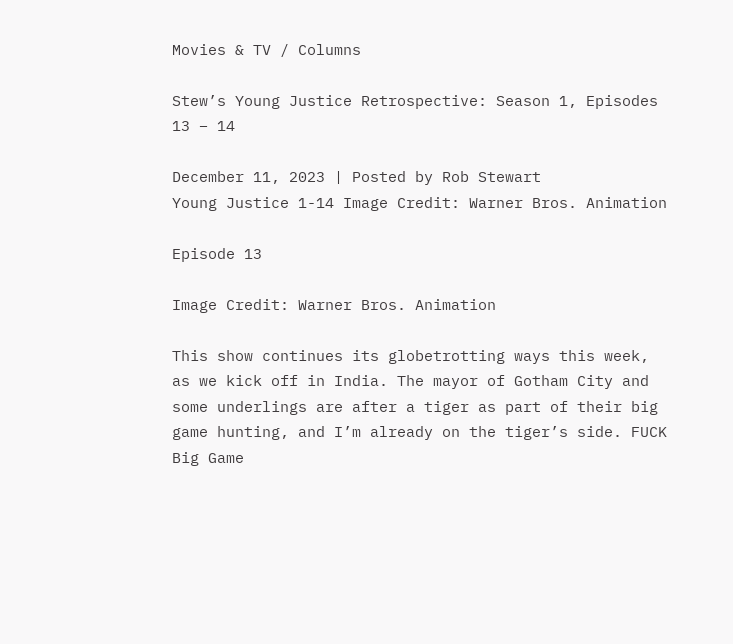Movies & TV / Columns

Stew’s Young Justice Retrospective: Season 1, Episodes 13 – 14

December 11, 2023 | Posted by Rob Stewart
Young Justice 1-14 Image Credit: Warner Bros. Animation

Episode 13

Image Credit: Warner Bros. Animation

This show continues its globetrotting ways this week, as we kick off in India. The mayor of Gotham City and some underlings are after a tiger as part of their big game hunting, and I’m already on the tiger’s side. FUCK Big Game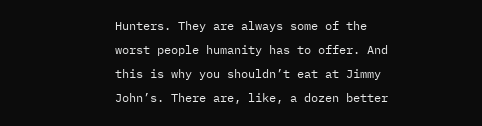Hunters. They are always some of the worst people humanity has to offer. And this is why you shouldn’t eat at Jimmy John’s. There are, like, a dozen better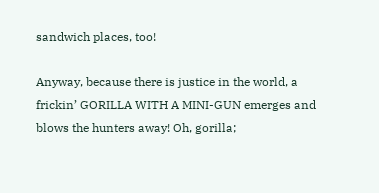sandwich places, too!

Anyway, because there is justice in the world, a frickin’ GORILLA WITH A MINI-GUN emerges and blows the hunters away! Oh, gorilla;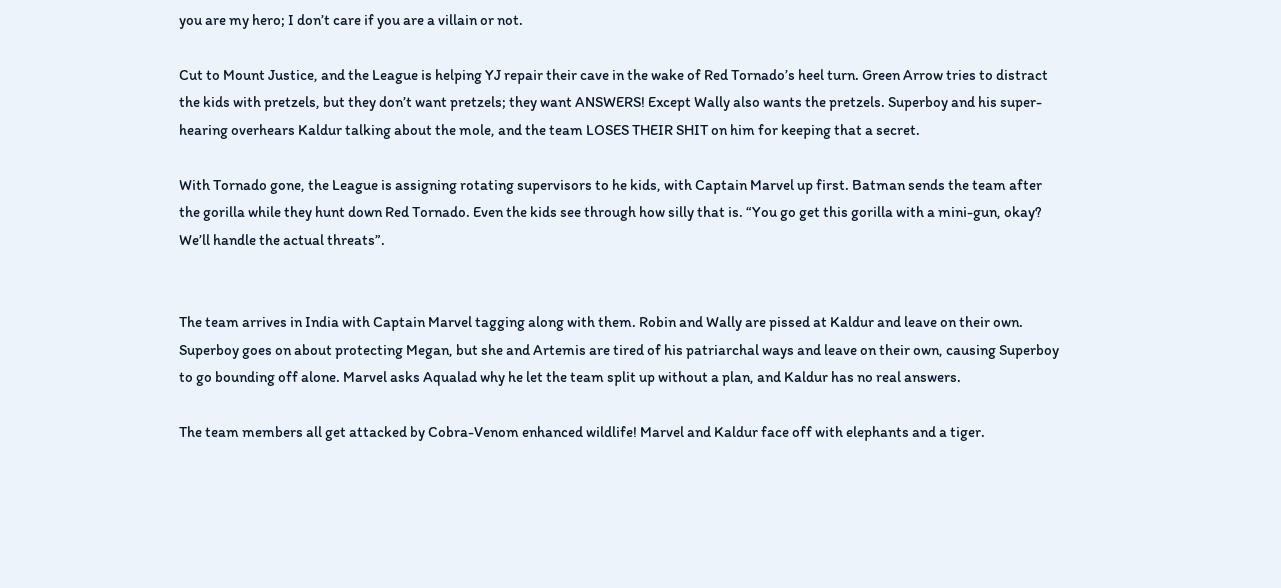you are my hero; I don’t care if you are a villain or not.

Cut to Mount Justice, and the League is helping YJ repair their cave in the wake of Red Tornado’s heel turn. Green Arrow tries to distract the kids with pretzels, but they don’t want pretzels; they want ANSWERS! Except Wally also wants the pretzels. Superboy and his super-hearing overhears Kaldur talking about the mole, and the team LOSES THEIR SHIT on him for keeping that a secret.

With Tornado gone, the League is assigning rotating supervisors to he kids, with Captain Marvel up first. Batman sends the team after the gorilla while they hunt down Red Tornado. Even the kids see through how silly that is. “You go get this gorilla with a mini-gun, okay? We’ll handle the actual threats”.


The team arrives in India with Captain Marvel tagging along with them. Robin and Wally are pissed at Kaldur and leave on their own. Superboy goes on about protecting Megan, but she and Artemis are tired of his patriarchal ways and leave on their own, causing Superboy to go bounding off alone. Marvel asks Aqualad why he let the team split up without a plan, and Kaldur has no real answers.

The team members all get attacked by Cobra-Venom enhanced wildlife! Marvel and Kaldur face off with elephants and a tiger.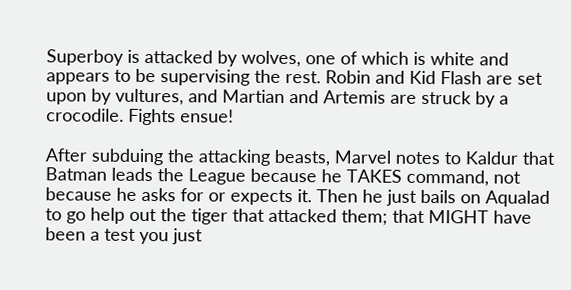Superboy is attacked by wolves, one of which is white and appears to be supervising the rest. Robin and Kid Flash are set upon by vultures, and Martian and Artemis are struck by a crocodile. Fights ensue!

After subduing the attacking beasts, Marvel notes to Kaldur that Batman leads the League because he TAKES command, not because he asks for or expects it. Then he just bails on Aqualad to go help out the tiger that attacked them; that MIGHT have been a test you just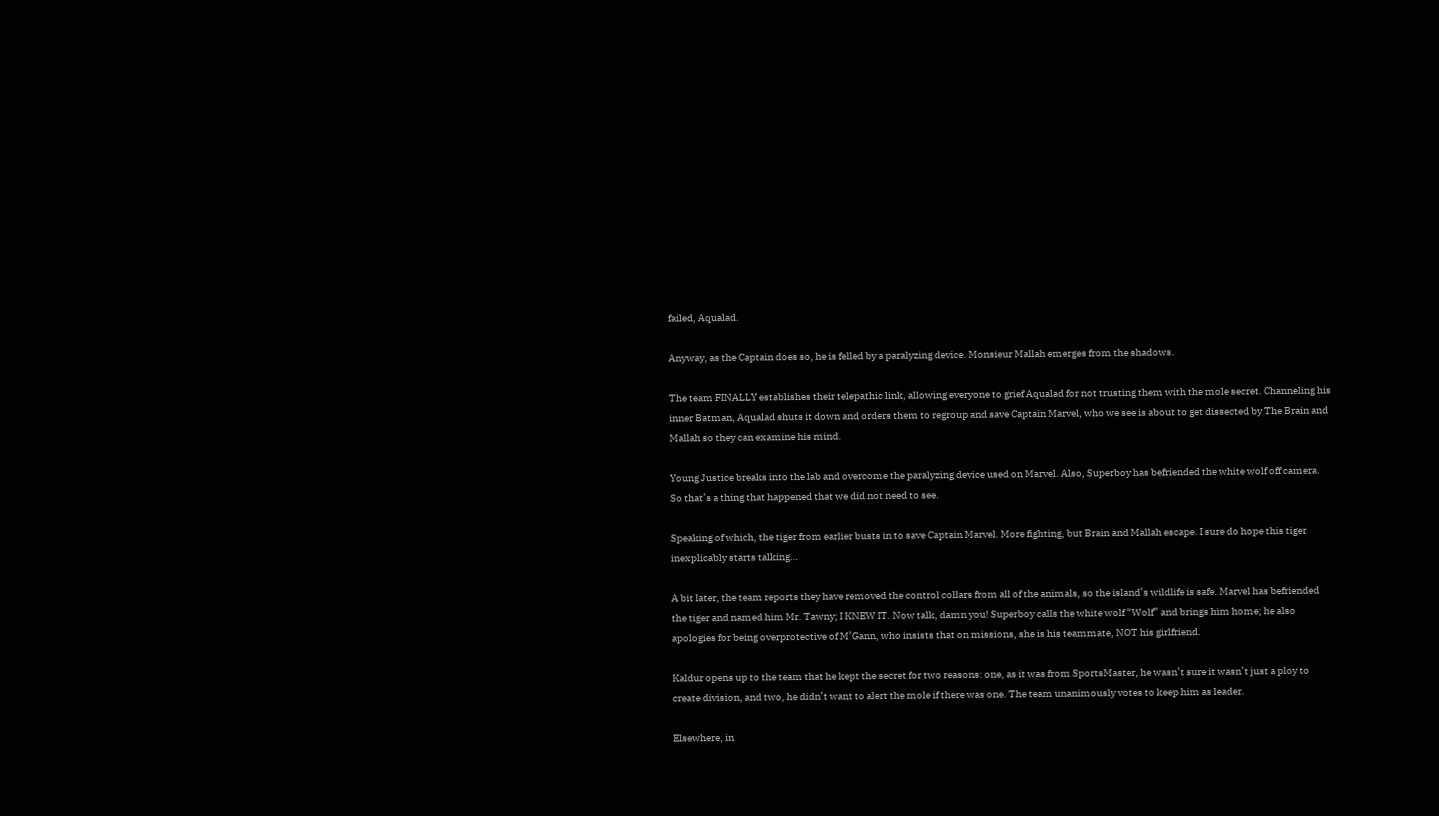failed, Aqualad.

Anyway, as the Captain does so, he is felled by a paralyzing device. Monsieur Mallah emerges from the shadows.

The team FINALLY establishes their telepathic link, allowing everyone to grief Aqualad for not trusting them with the mole secret. Channeling his inner Batman, Aqualad shuts it down and orders them to regroup and save Captain Marvel, who we see is about to get dissected by The Brain and Mallah so they can examine his mind.

Young Justice breaks into the lab and overcome the paralyzing device used on Marvel. Also, Superboy has befriended the white wolf off camera. So that’s a thing that happened that we did not need to see.

Speaking of which, the tiger from earlier busts in to save Captain Marvel. More fighting, but Brain and Mallah escape. I sure do hope this tiger inexplicably starts talking…

A bit later, the team reports they have removed the control collars from all of the animals, so the island’s wildlife is safe. Marvel has befriended the tiger and named him Mr. Tawny; I KNEW IT. Now talk, damn you! Superboy calls the white wolf “Wolf” and brings him home; he also apologies for being overprotective of M’Gann, who insists that on missions, she is his teammate, NOT his girlfriend.

Kaldur opens up to the team that he kept the secret for two reasons: one, as it was from SportsMaster, he wasn’t sure it wasn’t just a ploy to create division, and two, he didn’t want to alert the mole if there was one. The team unanimously votes to keep him as leader.

Elsewhere, in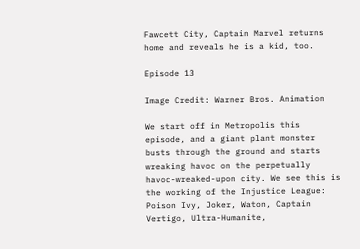Fawcett City, Captain Marvel returns home and reveals he is a kid, too.

Episode 13

Image Credit: Warner Bros. Animation

We start off in Metropolis this episode, and a giant plant monster busts through the ground and starts wreaking havoc on the perpetually havoc-wreaked-upon city. We see this is the working of the Injustice League: Poison Ivy, Joker, Waton, Captain Vertigo, Ultra-Humanite,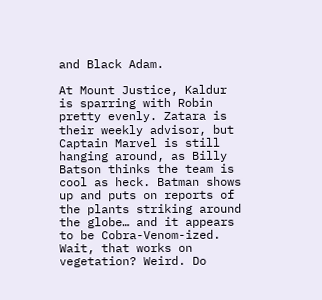and Black Adam.

At Mount Justice, Kaldur is sparring with Robin pretty evenly. Zatara is their weekly advisor, but Captain Marvel is still hanging around, as Billy Batson thinks the team is cool as heck. Batman shows up and puts on reports of the plants striking around the globe… and it appears to be Cobra-Venom-ized. Wait, that works on vegetation? Weird. Do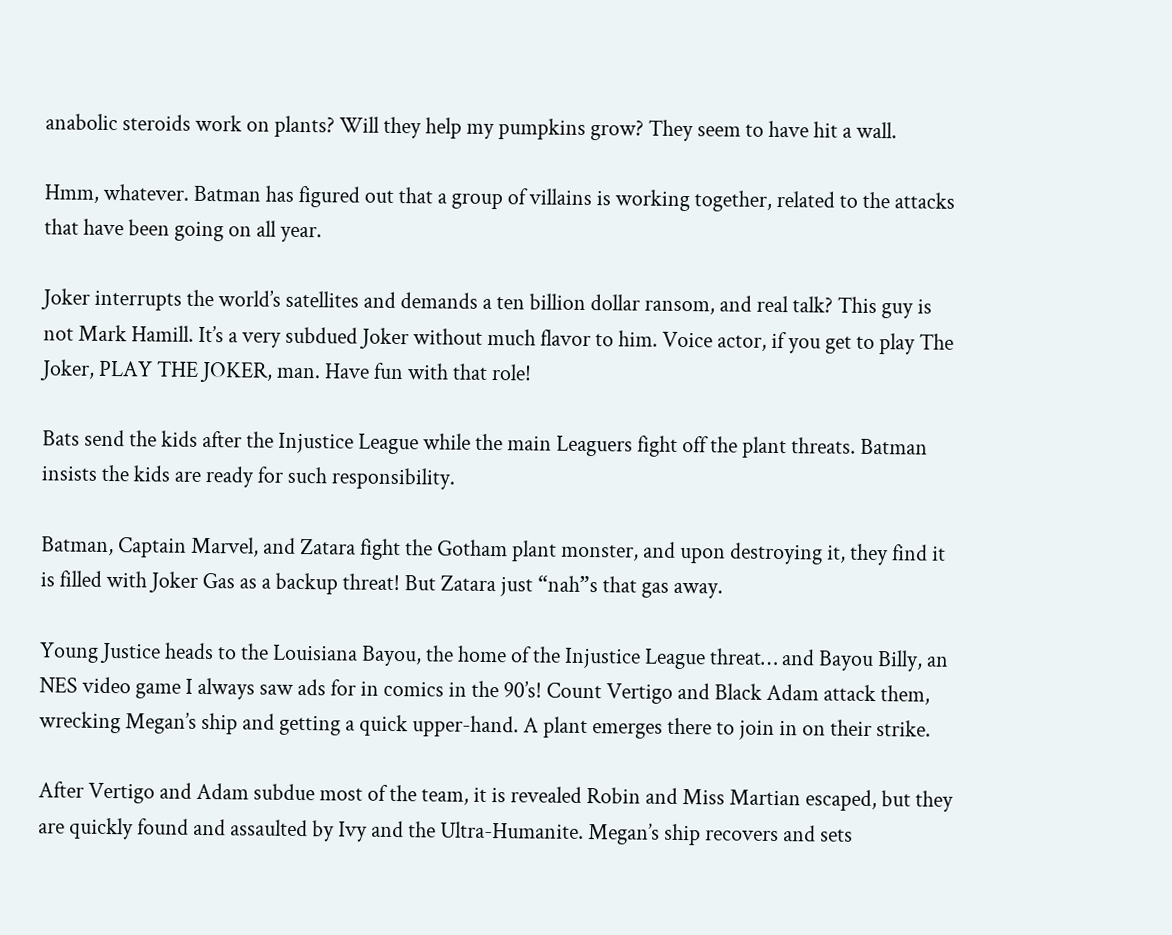anabolic steroids work on plants? Will they help my pumpkins grow? They seem to have hit a wall.

Hmm, whatever. Batman has figured out that a group of villains is working together, related to the attacks that have been going on all year.

Joker interrupts the world’s satellites and demands a ten billion dollar ransom, and real talk? This guy is not Mark Hamill. It’s a very subdued Joker without much flavor to him. Voice actor, if you get to play The Joker, PLAY THE JOKER, man. Have fun with that role!

Bats send the kids after the Injustice League while the main Leaguers fight off the plant threats. Batman insists the kids are ready for such responsibility.

Batman, Captain Marvel, and Zatara fight the Gotham plant monster, and upon destroying it, they find it is filled with Joker Gas as a backup threat! But Zatara just “nah”s that gas away.

Young Justice heads to the Louisiana Bayou, the home of the Injustice League threat… and Bayou Billy, an NES video game I always saw ads for in comics in the 90’s! Count Vertigo and Black Adam attack them, wrecking Megan’s ship and getting a quick upper-hand. A plant emerges there to join in on their strike.

After Vertigo and Adam subdue most of the team, it is revealed Robin and Miss Martian escaped, but they are quickly found and assaulted by Ivy and the Ultra-Humanite. Megan’s ship recovers and sets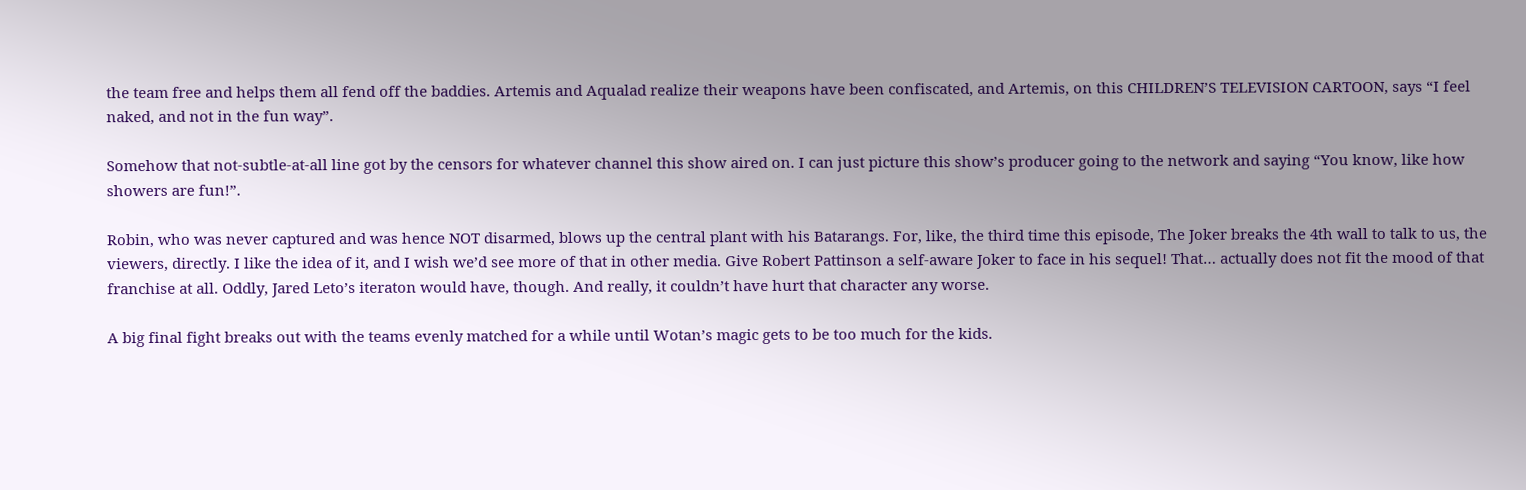the team free and helps them all fend off the baddies. Artemis and Aqualad realize their weapons have been confiscated, and Artemis, on this CHILDREN’S TELEVISION CARTOON, says “I feel naked, and not in the fun way”.

Somehow that not-subtle-at-all line got by the censors for whatever channel this show aired on. I can just picture this show’s producer going to the network and saying “You know, like how showers are fun!”.

Robin, who was never captured and was hence NOT disarmed, blows up the central plant with his Batarangs. For, like, the third time this episode, The Joker breaks the 4th wall to talk to us, the viewers, directly. I like the idea of it, and I wish we’d see more of that in other media. Give Robert Pattinson a self-aware Joker to face in his sequel! That… actually does not fit the mood of that franchise at all. Oddly, Jared Leto’s iteraton would have, though. And really, it couldn’t have hurt that character any worse.

A big final fight breaks out with the teams evenly matched for a while until Wotan’s magic gets to be too much for the kids.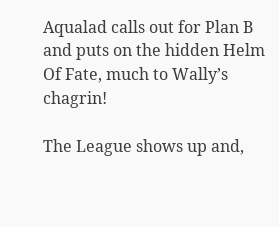Aqualad calls out for Plan B and puts on the hidden Helm Of Fate, much to Wally’s chagrin!

The League shows up and,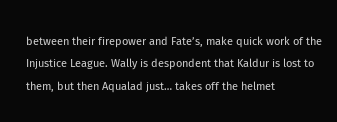between their firepower and Fate’s, make quick work of the Injustice League. Wally is despondent that Kaldur is lost to them, but then Aqualad just… takes off the helmet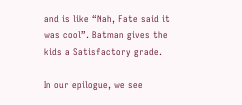and is like “Nah, Fate said it was cool”. Batman gives the kids a Satisfactory grade.

In our epilogue, we see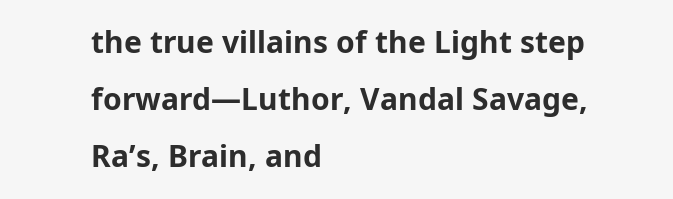the true villains of the Light step forward—Luthor, Vandal Savage, Ra’s, Brain, and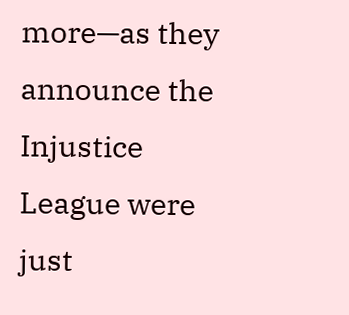more—as they announce the Injustice League were just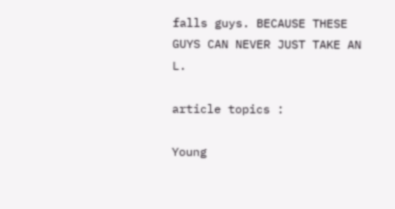falls guys. BECAUSE THESE GUYS CAN NEVER JUST TAKE AN L.

article topics :

Young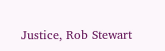Justice, Rob Stewart